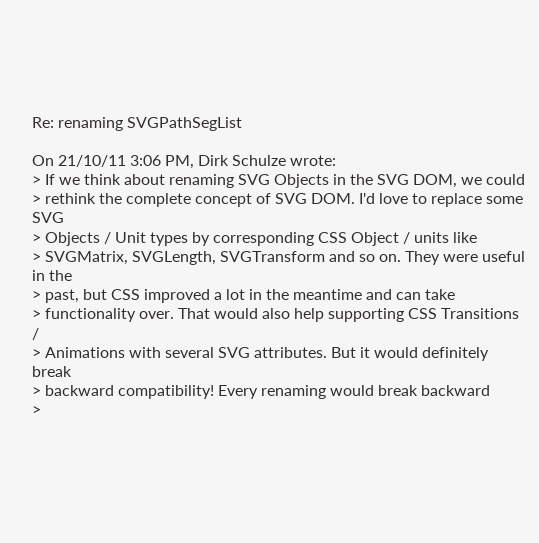Re: renaming SVGPathSegList

On 21/10/11 3:06 PM, Dirk Schulze wrote:
> If we think about renaming SVG Objects in the SVG DOM, we could
> rethink the complete concept of SVG DOM. I'd love to replace some SVG
> Objects / Unit types by corresponding CSS Object / units like
> SVGMatrix, SVGLength, SVGTransform and so on. They were useful in the
> past, but CSS improved a lot in the meantime and can take
> functionality over. That would also help supporting CSS Transitions /
> Animations with several SVG attributes. But it would definitely break
> backward compatibility! Every renaming would break backward
>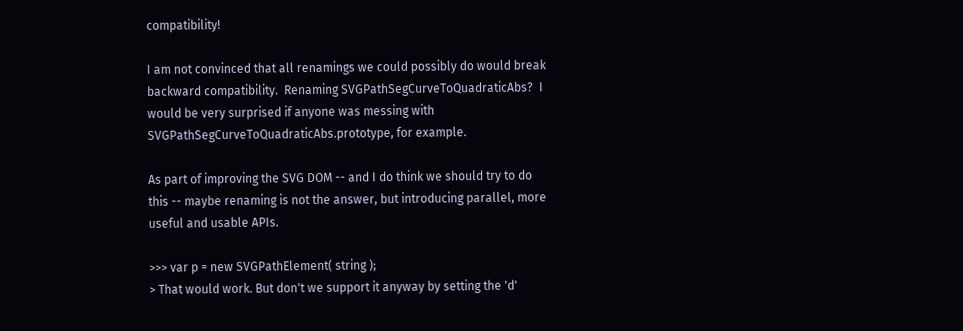compatibility!

I am not convinced that all renamings we could possibly do would break
backward compatibility.  Renaming SVGPathSegCurveToQuadraticAbs?  I
would be very surprised if anyone was messing with
SVGPathSegCurveToQuadraticAbs.prototype, for example.

As part of improving the SVG DOM -- and I do think we should try to do
this -- maybe renaming is not the answer, but introducing parallel, more
useful and usable APIs.

>>> var p = new SVGPathElement( string );
> That would work. But don't we support it anyway by setting the 'd'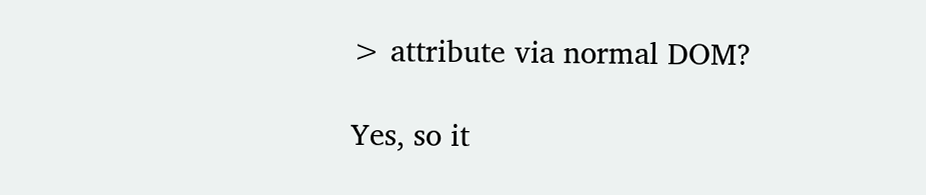> attribute via normal DOM?

Yes, so it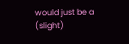would just be a (slight)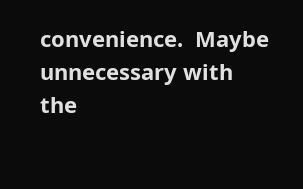convenience.  Maybe unnecessary with
the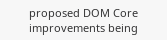proposed DOM Core improvements being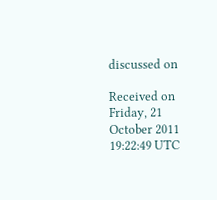discussed on

Received on Friday, 21 October 2011 19:22:49 UTC